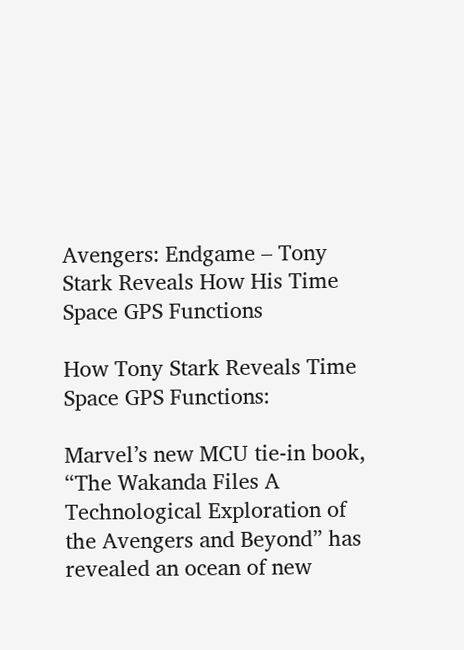Avengers: Endgame – Tony Stark Reveals How His Time Space GPS Functions

How Tony Stark Reveals Time Space GPS Functions:

Marvel’s new MCU tie-in book, “The Wakanda Files A Technological Exploration of the Avengers and Beyond” has revealed an ocean of new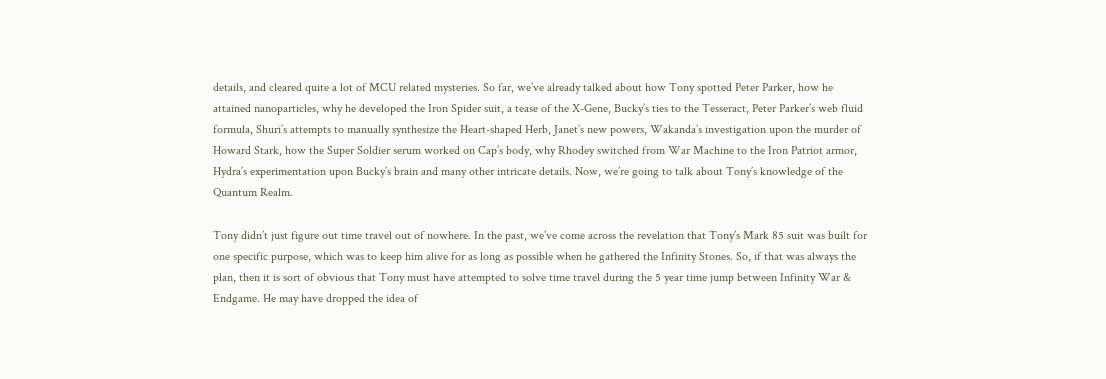details, and cleared quite a lot of MCU related mysteries. So far, we’ve already talked about how Tony spotted Peter Parker, how he attained nanoparticles, why he developed the Iron Spider suit, a tease of the X-Gene, Bucky’s ties to the Tesseract, Peter Parker’s web fluid formula, Shuri’s attempts to manually synthesize the Heart-shaped Herb, Janet’s new powers, Wakanda’s investigation upon the murder of Howard Stark, how the Super Soldier serum worked on Cap’s body, why Rhodey switched from War Machine to the Iron Patriot armor, Hydra’s experimentation upon Bucky’s brain and many other intricate details. Now, we’re going to talk about Tony’s knowledge of the Quantum Realm.

Tony didn’t just figure out time travel out of nowhere. In the past, we’ve come across the revelation that Tony’s Mark 85 suit was built for one specific purpose, which was to keep him alive for as long as possible when he gathered the Infinity Stones. So, if that was always the plan, then it is sort of obvious that Tony must have attempted to solve time travel during the 5 year time jump between Infinity War & Endgame. He may have dropped the idea of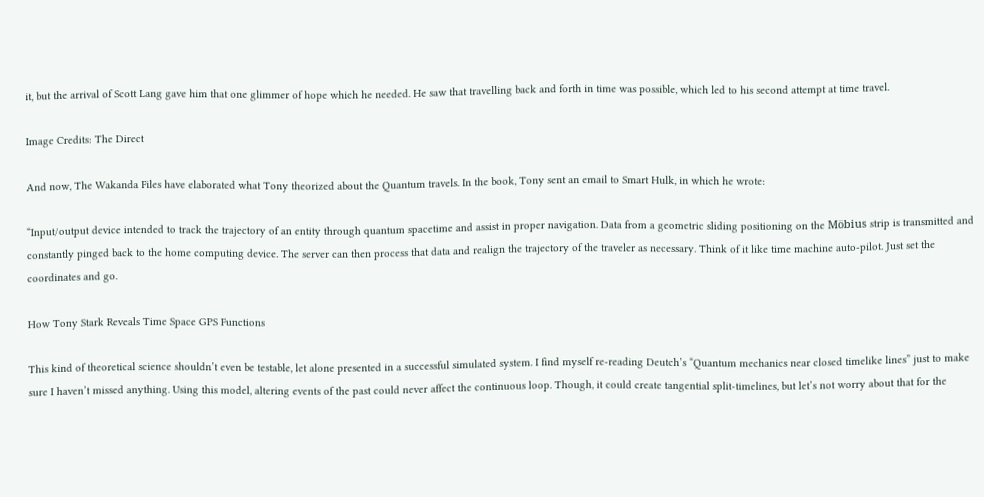it, but the arrival of Scott Lang gave him that one glimmer of hope which he needed. He saw that travelling back and forth in time was possible, which led to his second attempt at time travel.

Image Credits: The Direct

And now, The Wakanda Files have elaborated what Tony theorized about the Quantum travels. In the book, Tony sent an email to Smart Hulk, in which he wrote:

“Input/output device intended to track the trajectory of an entity through quantum spacetime and assist in proper navigation. Data from a geometric sliding positioning on the Möbius strip is transmitted and constantly pinged back to the home computing device. The server can then process that data and realign the trajectory of the traveler as necessary. Think of it like time machine auto-pilot. Just set the coordinates and go.

How Tony Stark Reveals Time Space GPS Functions

This kind of theoretical science shouldn’t even be testable, let alone presented in a successful simulated system. I find myself re-reading Deutch’s “Quantum mechanics near closed timelike lines” just to make sure I haven’t missed anything. Using this model, altering events of the past could never affect the continuous loop. Though, it could create tangential split-timelines, but let’s not worry about that for the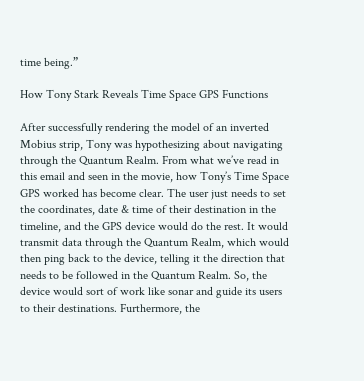time being.”

How Tony Stark Reveals Time Space GPS Functions

After successfully rendering the model of an inverted Mobius strip, Tony was hypothesizing about navigating through the Quantum Realm. From what we’ve read in this email and seen in the movie, how Tony’s Time Space GPS worked has become clear. The user just needs to set the coordinates, date & time of their destination in the timeline, and the GPS device would do the rest. It would transmit data through the Quantum Realm, which would then ping back to the device, telling it the direction that needs to be followed in the Quantum Realm. So, the device would sort of work like sonar and guide its users to their destinations. Furthermore, the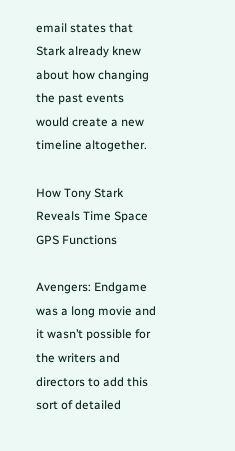email states that Stark already knew about how changing the past events would create a new timeline altogether.

How Tony Stark Reveals Time Space GPS Functions

Avengers: Endgame was a long movie and it wasn’t possible for the writers and directors to add this sort of detailed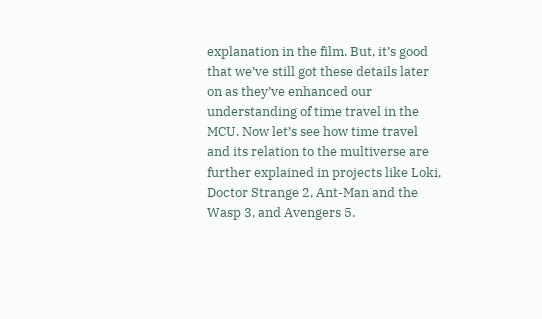explanation in the film. But, it’s good that we’ve still got these details later on as they’ve enhanced our understanding of time travel in the MCU. Now let’s see how time travel and its relation to the multiverse are further explained in projects like Loki, Doctor Strange 2, Ant-Man and the Wasp 3, and Avengers 5.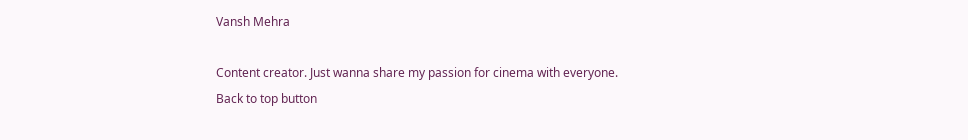Vansh Mehra

Content creator. Just wanna share my passion for cinema with everyone.
Back to top button